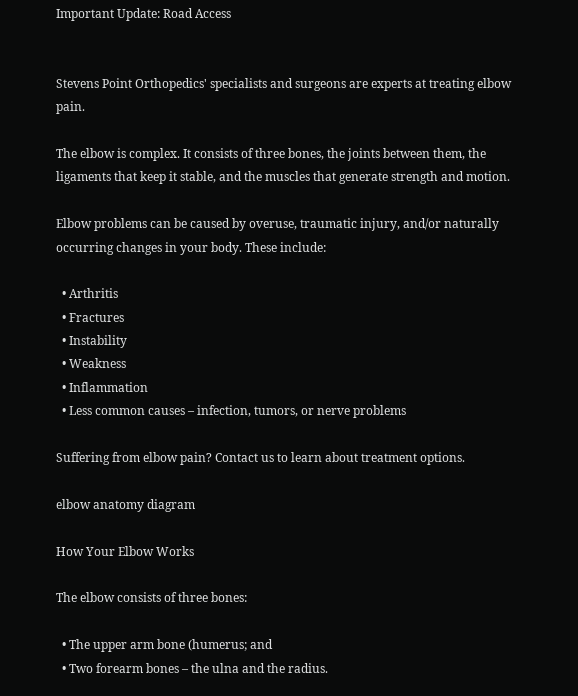Important Update: Road Access


Stevens Point Orthopedics' specialists and surgeons are experts at treating elbow pain.

The elbow is complex. It consists of three bones, the joints between them, the ligaments that keep it stable, and the muscles that generate strength and motion.

Elbow problems can be caused by overuse, traumatic injury, and/or naturally occurring changes in your body. These include:

  • Arthritis
  • Fractures
  • Instability
  • Weakness
  • Inflammation
  • Less common causes – infection, tumors, or nerve problems

Suffering from elbow pain? Contact us to learn about treatment options.

elbow anatomy diagram

How Your Elbow Works

The elbow consists of three bones:

  • The upper arm bone (humerus; and
  • Two forearm bones – the ulna and the radius.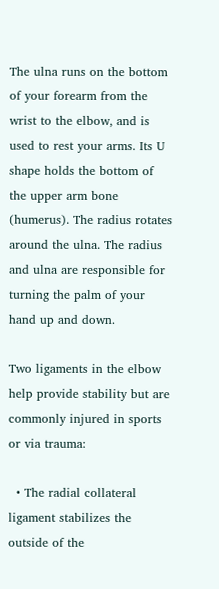The ulna runs on the bottom of your forearm from the wrist to the elbow, and is used to rest your arms. Its U shape holds the bottom of the upper arm bone (humerus). The radius rotates around the ulna. The radius and ulna are responsible for turning the palm of your hand up and down.

Two ligaments in the elbow help provide stability but are commonly injured in sports or via trauma:

  • The radial collateral ligament stabilizes the outside of the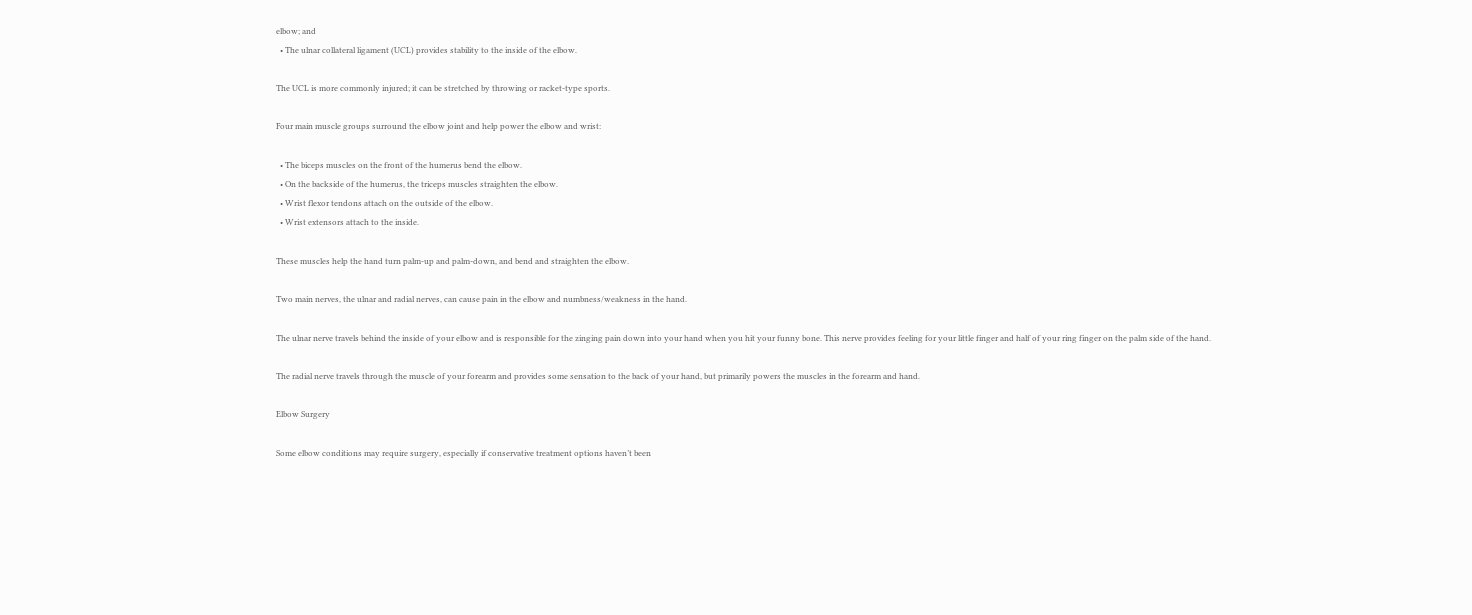elbow; and
  • The ulnar collateral ligament (UCL) provides stability to the inside of the elbow.

The UCL is more commonly injured; it can be stretched by throwing or racket-type sports.

Four main muscle groups surround the elbow joint and help power the elbow and wrist:

  • The biceps muscles on the front of the humerus bend the elbow.
  • On the backside of the humerus, the triceps muscles straighten the elbow.
  • Wrist flexor tendons attach on the outside of the elbow.
  • Wrist extensors attach to the inside.

These muscles help the hand turn palm-up and palm-down, and bend and straighten the elbow.

Two main nerves, the ulnar and radial nerves, can cause pain in the elbow and numbness/weakness in the hand.

The ulnar nerve travels behind the inside of your elbow and is responsible for the zinging pain down into your hand when you hit your funny bone. This nerve provides feeling for your little finger and half of your ring finger on the palm side of the hand.

The radial nerve travels through the muscle of your forearm and provides some sensation to the back of your hand, but primarily powers the muscles in the forearm and hand.

Elbow Surgery

Some elbow conditions may require surgery, especially if conservative treatment options haven’t been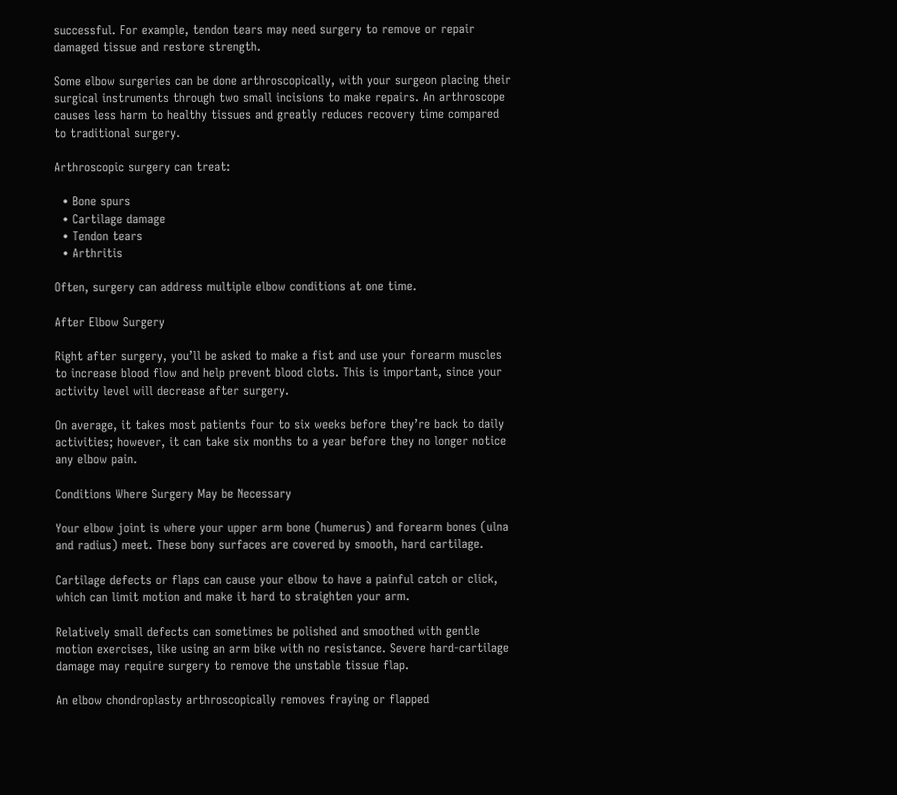successful. For example, tendon tears may need surgery to remove or repair damaged tissue and restore strength.

Some elbow surgeries can be done arthroscopically, with your surgeon placing their surgical instruments through two small incisions to make repairs. An arthroscope causes less harm to healthy tissues and greatly reduces recovery time compared to traditional surgery.

Arthroscopic surgery can treat:

  • Bone spurs
  • Cartilage damage
  • Tendon tears
  • Arthritis

Often, surgery can address multiple elbow conditions at one time.

After Elbow Surgery

Right after surgery, you’ll be asked to make a fist and use your forearm muscles to increase blood flow and help prevent blood clots. This is important, since your activity level will decrease after surgery.

On average, it takes most patients four to six weeks before they’re back to daily activities; however, it can take six months to a year before they no longer notice any elbow pain.

Conditions Where Surgery May be Necessary

Your elbow joint is where your upper arm bone (humerus) and forearm bones (ulna and radius) meet. These bony surfaces are covered by smooth, hard cartilage.

Cartilage defects or flaps can cause your elbow to have a painful catch or click, which can limit motion and make it hard to straighten your arm.

Relatively small defects can sometimes be polished and smoothed with gentle motion exercises, like using an arm bike with no resistance. Severe hard-cartilage damage may require surgery to remove the unstable tissue flap.

An elbow chondroplasty arthroscopically removes fraying or flapped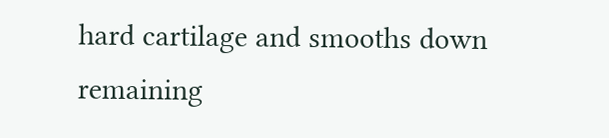hard cartilage and smooths down remaining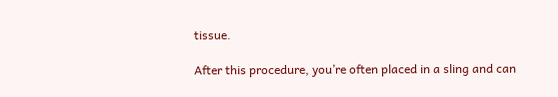tissue.

After this procedure, you’re often placed in a sling and can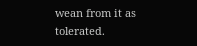wean from it as tolerated.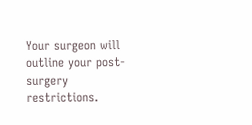Your surgeon will outline your post-surgery restrictions.